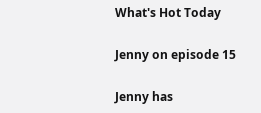What's Hot Today

Jenny on episode 15

Jenny has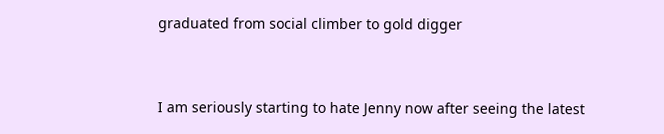graduated from social climber to gold digger


I am seriously starting to hate Jenny now after seeing the latest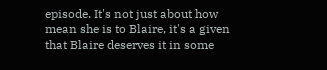episode. It's not just about how mean she is to Blaire, it's a given that Blaire deserves it in some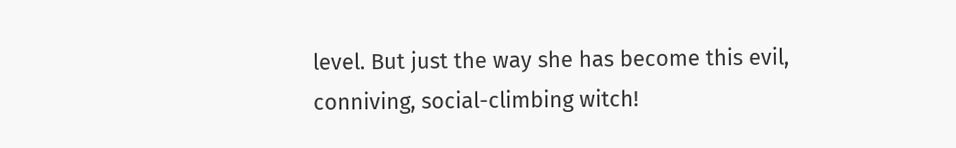level. But just the way she has become this evil, conniving, social-climbing witch!